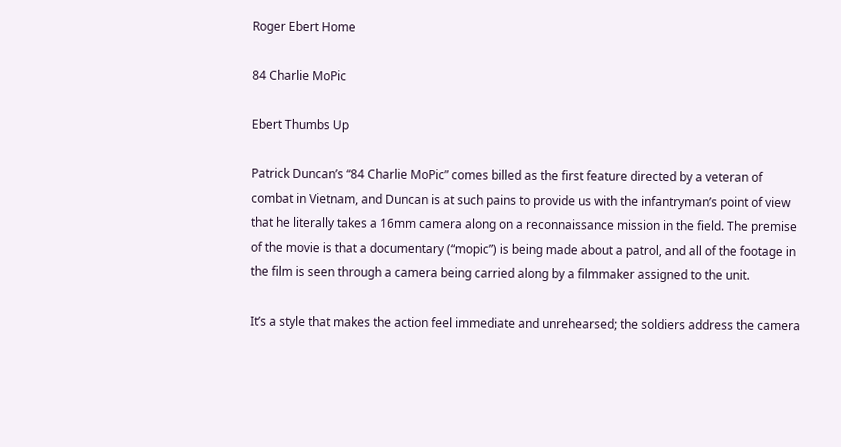Roger Ebert Home

84 Charlie MoPic

Ebert Thumbs Up

Patrick Duncan’s “84 Charlie MoPic” comes billed as the first feature directed by a veteran of combat in Vietnam, and Duncan is at such pains to provide us with the infantryman’s point of view that he literally takes a 16mm camera along on a reconnaissance mission in the field. The premise of the movie is that a documentary (“mopic”) is being made about a patrol, and all of the footage in the film is seen through a camera being carried along by a filmmaker assigned to the unit.

It’s a style that makes the action feel immediate and unrehearsed; the soldiers address the camera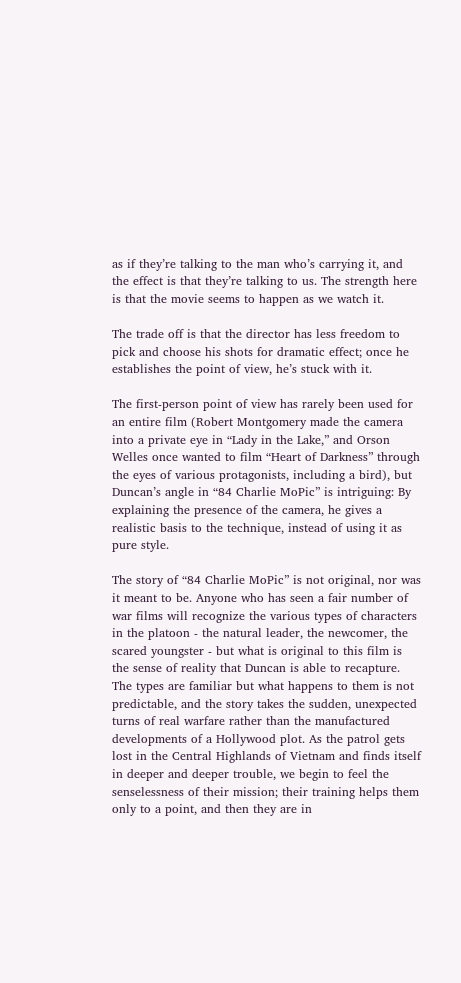as if they’re talking to the man who’s carrying it, and the effect is that they’re talking to us. The strength here is that the movie seems to happen as we watch it.

The trade off is that the director has less freedom to pick and choose his shots for dramatic effect; once he establishes the point of view, he’s stuck with it.

The first-person point of view has rarely been used for an entire film (Robert Montgomery made the camera into a private eye in “Lady in the Lake,” and Orson Welles once wanted to film “Heart of Darkness” through the eyes of various protagonists, including a bird), but Duncan’s angle in “84 Charlie MoPic” is intriguing: By explaining the presence of the camera, he gives a realistic basis to the technique, instead of using it as pure style.

The story of “84 Charlie MoPic” is not original, nor was it meant to be. Anyone who has seen a fair number of war films will recognize the various types of characters in the platoon - the natural leader, the newcomer, the scared youngster - but what is original to this film is the sense of reality that Duncan is able to recapture. The types are familiar but what happens to them is not predictable, and the story takes the sudden, unexpected turns of real warfare rather than the manufactured developments of a Hollywood plot. As the patrol gets lost in the Central Highlands of Vietnam and finds itself in deeper and deeper trouble, we begin to feel the senselessness of their mission; their training helps them only to a point, and then they are in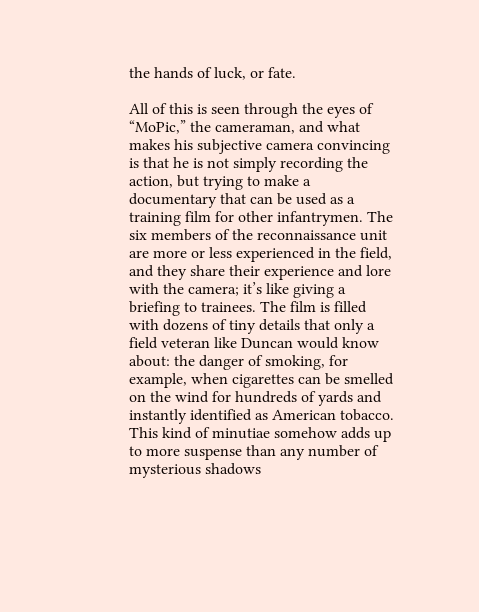the hands of luck, or fate.

All of this is seen through the eyes of “MoPic,” the cameraman, and what makes his subjective camera convincing is that he is not simply recording the action, but trying to make a documentary that can be used as a training film for other infantrymen. The six members of the reconnaissance unit are more or less experienced in the field, and they share their experience and lore with the camera; it’s like giving a briefing to trainees. The film is filled with dozens of tiny details that only a field veteran like Duncan would know about: the danger of smoking, for example, when cigarettes can be smelled on the wind for hundreds of yards and instantly identified as American tobacco. This kind of minutiae somehow adds up to more suspense than any number of mysterious shadows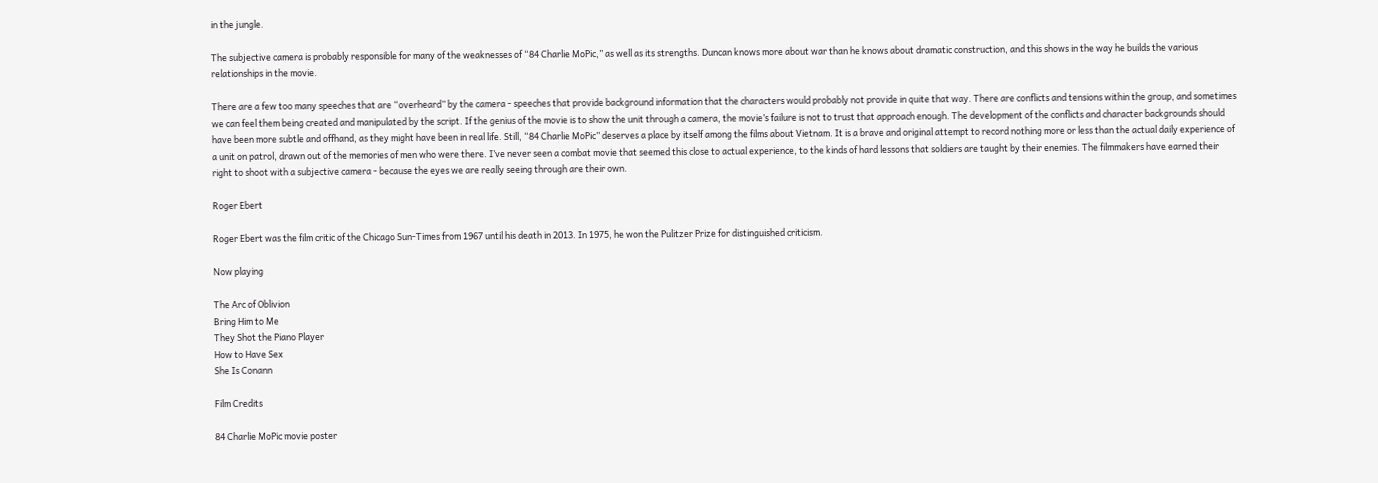in the jungle.

The subjective camera is probably responsible for many of the weaknesses of “84 Charlie MoPic,” as well as its strengths. Duncan knows more about war than he knows about dramatic construction, and this shows in the way he builds the various relationships in the movie.

There are a few too many speeches that are “overheard” by the camera - speeches that provide background information that the characters would probably not provide in quite that way. There are conflicts and tensions within the group, and sometimes we can feel them being created and manipulated by the script. If the genius of the movie is to show the unit through a camera, the movie’s failure is not to trust that approach enough. The development of the conflicts and character backgrounds should have been more subtle and offhand, as they might have been in real life. Still, “84 Charlie MoPic” deserves a place by itself among the films about Vietnam. It is a brave and original attempt to record nothing more or less than the actual daily experience of a unit on patrol, drawn out of the memories of men who were there. I’ve never seen a combat movie that seemed this close to actual experience, to the kinds of hard lessons that soldiers are taught by their enemies. The filmmakers have earned their right to shoot with a subjective camera - because the eyes we are really seeing through are their own.

Roger Ebert

Roger Ebert was the film critic of the Chicago Sun-Times from 1967 until his death in 2013. In 1975, he won the Pulitzer Prize for distinguished criticism.

Now playing

The Arc of Oblivion
Bring Him to Me
They Shot the Piano Player
How to Have Sex
She Is Conann

Film Credits

84 Charlie MoPic movie poster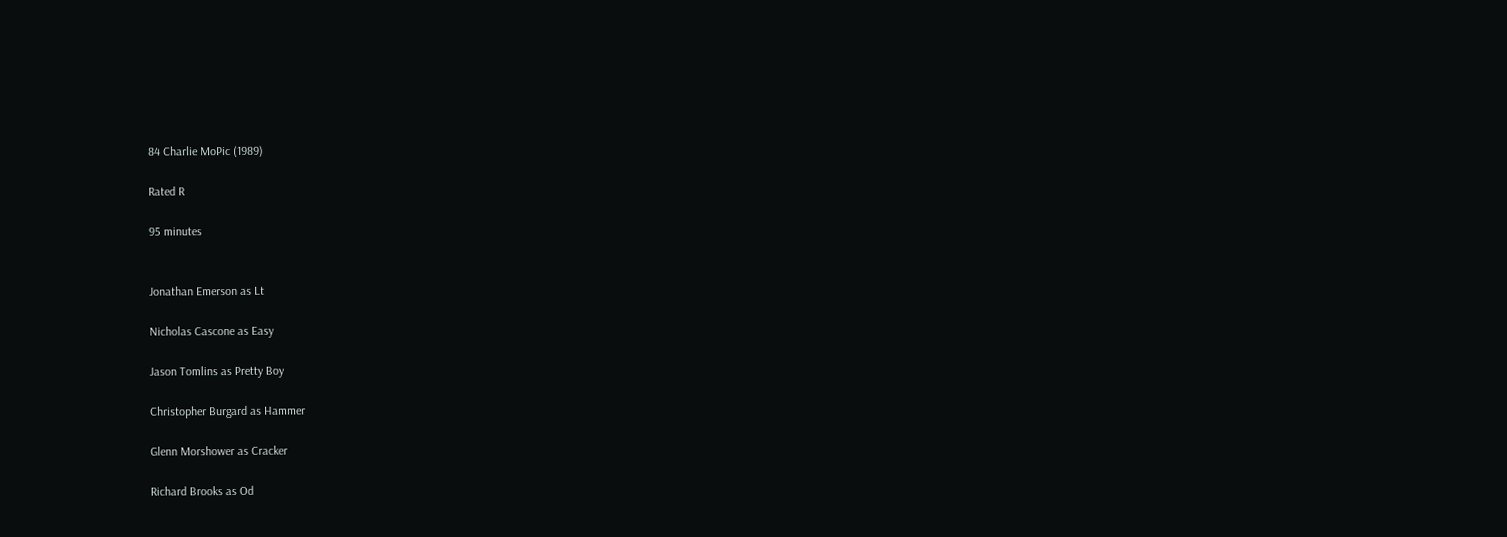84 Charlie MoPic (1989)

Rated R

95 minutes


Jonathan Emerson as Lt

Nicholas Cascone as Easy

Jason Tomlins as Pretty Boy

Christopher Burgard as Hammer

Glenn Morshower as Cracker

Richard Brooks as Od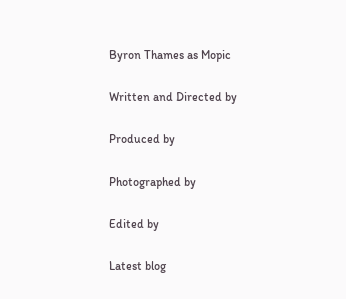Byron Thames as Mopic

Written and Directed by

Produced by

Photographed by

Edited by

Latest blog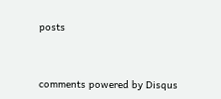posts


comments powered by Disqus